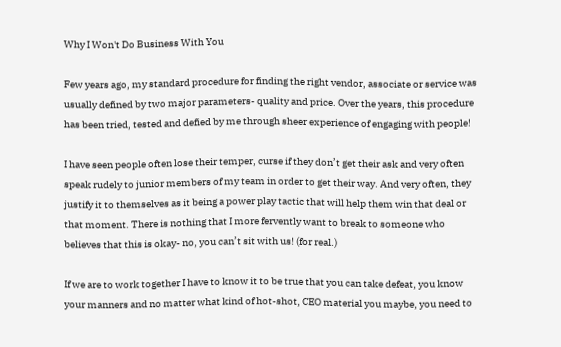Why I Won't Do Business With You

Few years ago, my standard procedure for finding the right vendor, associate or service was usually defined by two major parameters- quality and price. Over the years, this procedure has been tried, tested and defied by me through sheer experience of engaging with people!

I have seen people often lose their temper, curse if they don’t get their ask and very often speak rudely to junior members of my team in order to get their way. And very often, they justify it to themselves as it being a power play tactic that will help them win that deal or that moment. There is nothing that I more fervently want to break to someone who believes that this is okay- no, you can’t sit with us! (for real.)

If we are to work together I have to know it to be true that you can take defeat, you know your manners and no matter what kind of hot-shot, CEO material you maybe, you need to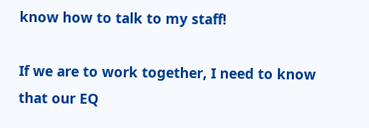know how to talk to my staff!

If we are to work together, I need to know that our EQ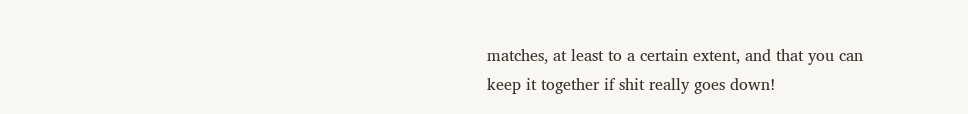matches, at least to a certain extent, and that you can keep it together if shit really goes down!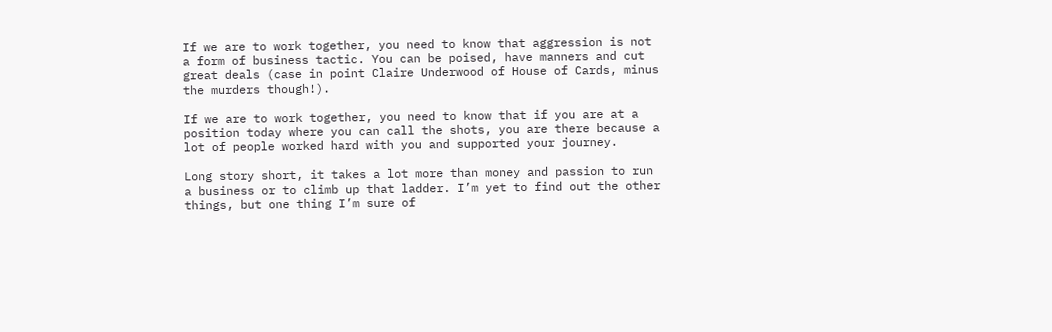If we are to work together, you need to know that aggression is not a form of business tactic. You can be poised, have manners and cut great deals (case in point Claire Underwood of House of Cards, minus the murders though!).

If we are to work together, you need to know that if you are at a position today where you can call the shots, you are there because a lot of people worked hard with you and supported your journey.

Long story short, it takes a lot more than money and passion to run a business or to climb up that ladder. I’m yet to find out the other things, but one thing I’m sure of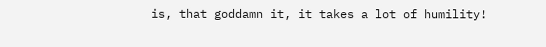is, that goddamn it, it takes a lot of humility!